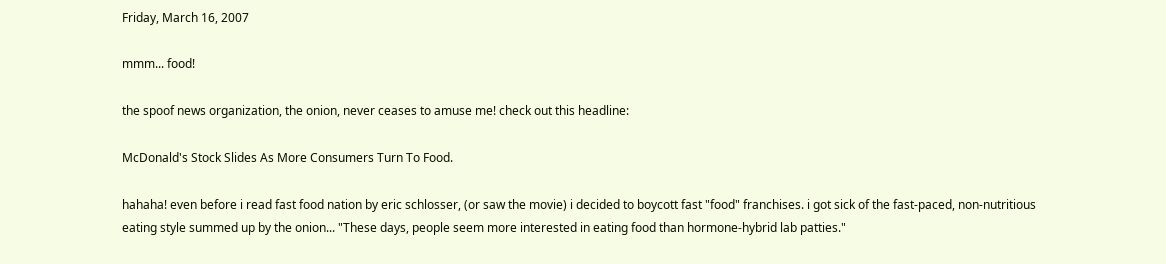Friday, March 16, 2007

mmm... food!

the spoof news organization, the onion, never ceases to amuse me! check out this headline:

McDonald's Stock Slides As More Consumers Turn To Food.

hahaha! even before i read fast food nation by eric schlosser, (or saw the movie) i decided to boycott fast "food" franchises. i got sick of the fast-paced, non-nutritious eating style summed up by the onion... "These days, people seem more interested in eating food than hormone-hybrid lab patties."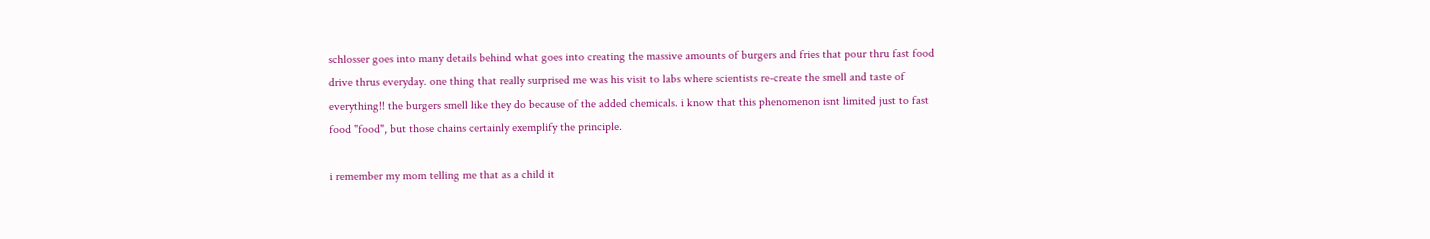schlosser goes into many details behind what goes into creating the massive amounts of burgers and fries that pour thru fast food drive thrus everyday. one thing that really surprised me was his visit to labs where scientists re-create the smell and taste of everything!! the burgers smell like they do because of the added chemicals. i know that this phenomenon isnt limited just to fast food "food", but those chains certainly exemplify the principle.

i remember my mom telling me that as a child it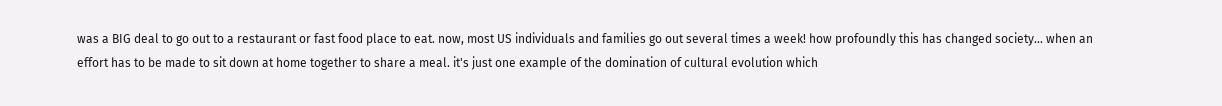was a BIG deal to go out to a restaurant or fast food place to eat. now, most US individuals and families go out several times a week! how profoundly this has changed society... when an effort has to be made to sit down at home together to share a meal. it's just one example of the domination of cultural evolution which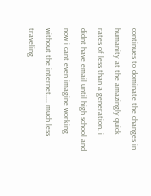continues to dominate the changes in humanity at the amazingly quick rates of less than a generation. i didnt have email until high school and now i cant even imagine working without the internet.... much less traveling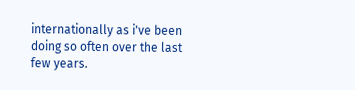internationally as i've been doing so often over the last few years.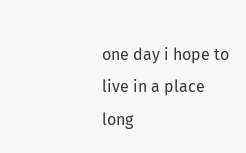one day i hope to live in a place long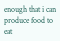enough that i can produce food to eat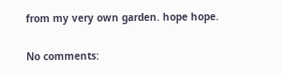from my very own garden. hope hope.

No comments: